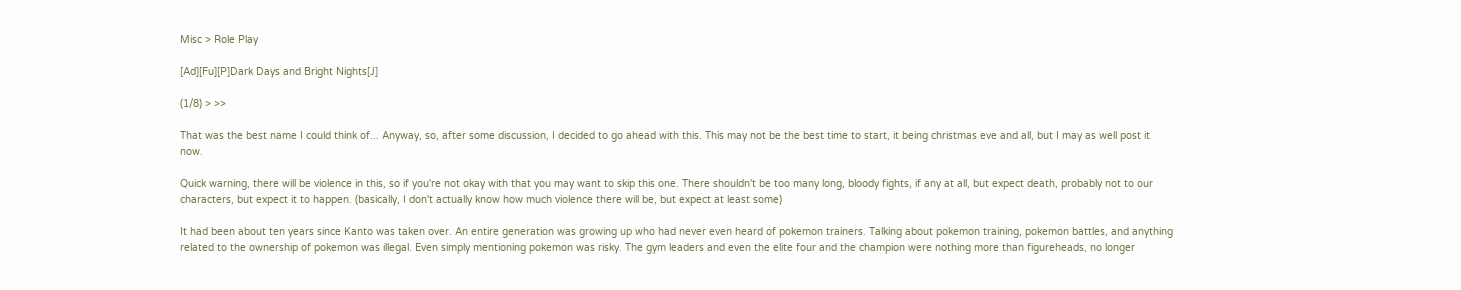Misc > Role Play

[Ad][Fu][P]Dark Days and Bright Nights[J]

(1/8) > >>

That was the best name I could think of... Anyway, so, after some discussion, I decided to go ahead with this. This may not be the best time to start, it being christmas eve and all, but I may as well post it now.

Quick warning, there will be violence in this, so if you're not okay with that you may want to skip this one. There shouldn't be too many long, bloody fights, if any at all, but expect death, probably not to our characters, but expect it to happen. (basically, I don't actually know how much violence there will be, but expect at least some)

It had been about ten years since Kanto was taken over. An entire generation was growing up who had never even heard of pokemon trainers. Talking about pokemon training, pokemon battles, and anything related to the ownership of pokemon was illegal. Even simply mentioning pokemon was risky. The gym leaders and even the elite four and the champion were nothing more than figureheads, no longer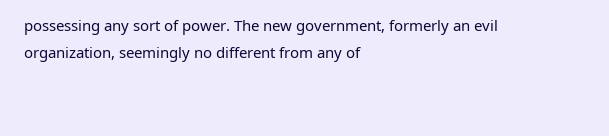possessing any sort of power. The new government, formerly an evil organization, seemingly no different from any of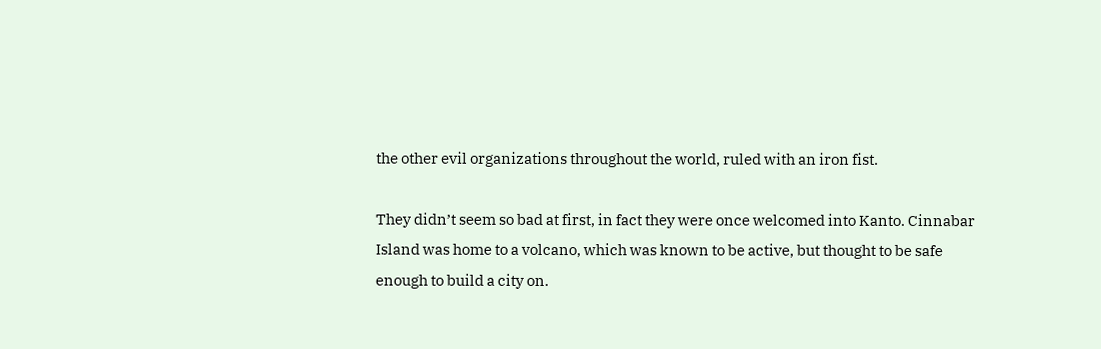the other evil organizations throughout the world, ruled with an iron fist.

They didn’t seem so bad at first, in fact they were once welcomed into Kanto. Cinnabar Island was home to a volcano, which was known to be active, but thought to be safe enough to build a city on.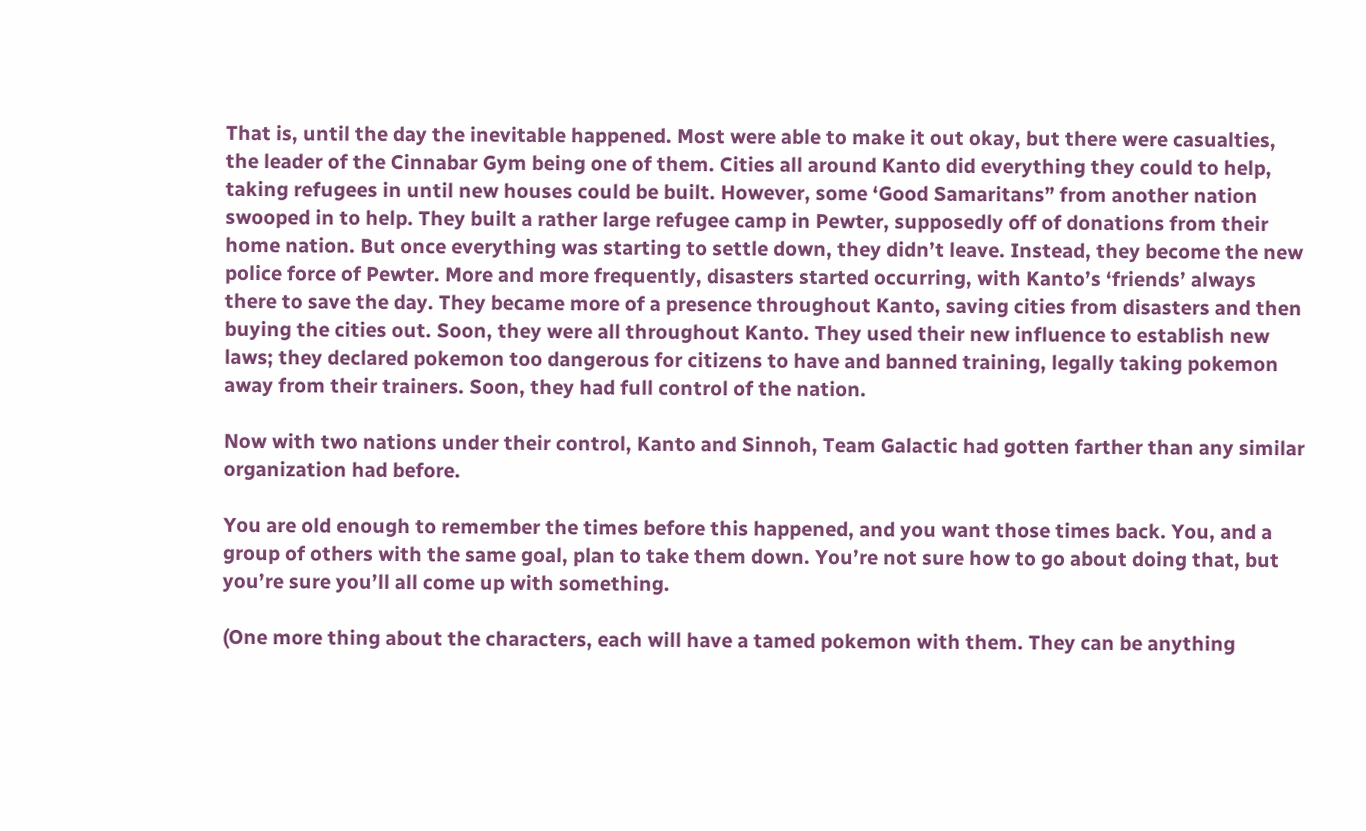That is, until the day the inevitable happened. Most were able to make it out okay, but there were casualties, the leader of the Cinnabar Gym being one of them. Cities all around Kanto did everything they could to help, taking refugees in until new houses could be built. However, some ‘Good Samaritans” from another nation swooped in to help. They built a rather large refugee camp in Pewter, supposedly off of donations from their home nation. But once everything was starting to settle down, they didn’t leave. Instead, they become the new police force of Pewter. More and more frequently, disasters started occurring, with Kanto’s ‘friends’ always there to save the day. They became more of a presence throughout Kanto, saving cities from disasters and then buying the cities out. Soon, they were all throughout Kanto. They used their new influence to establish new laws; they declared pokemon too dangerous for citizens to have and banned training, legally taking pokemon away from their trainers. Soon, they had full control of the nation.

Now with two nations under their control, Kanto and Sinnoh, Team Galactic had gotten farther than any similar organization had before.

You are old enough to remember the times before this happened, and you want those times back. You, and a group of others with the same goal, plan to take them down. You’re not sure how to go about doing that, but you’re sure you’ll all come up with something.

(One more thing about the characters, each will have a tamed pokemon with them. They can be anything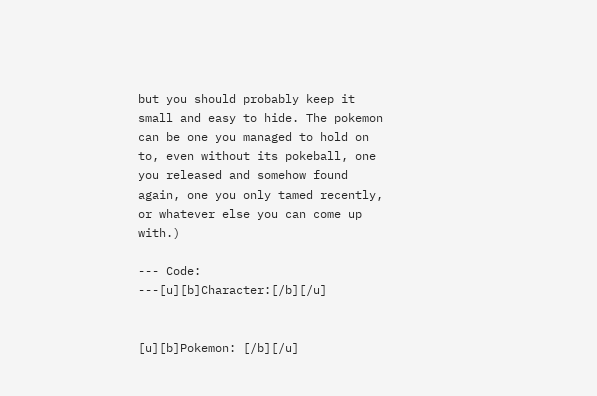but you should probably keep it small and easy to hide. The pokemon can be one you managed to hold on to, even without its pokeball, one you released and somehow found again, one you only tamed recently, or whatever else you can come up with.)

--- Code: ---[u][b]Character:[/b][/u]


[u][b]Pokemon: [/b][/u]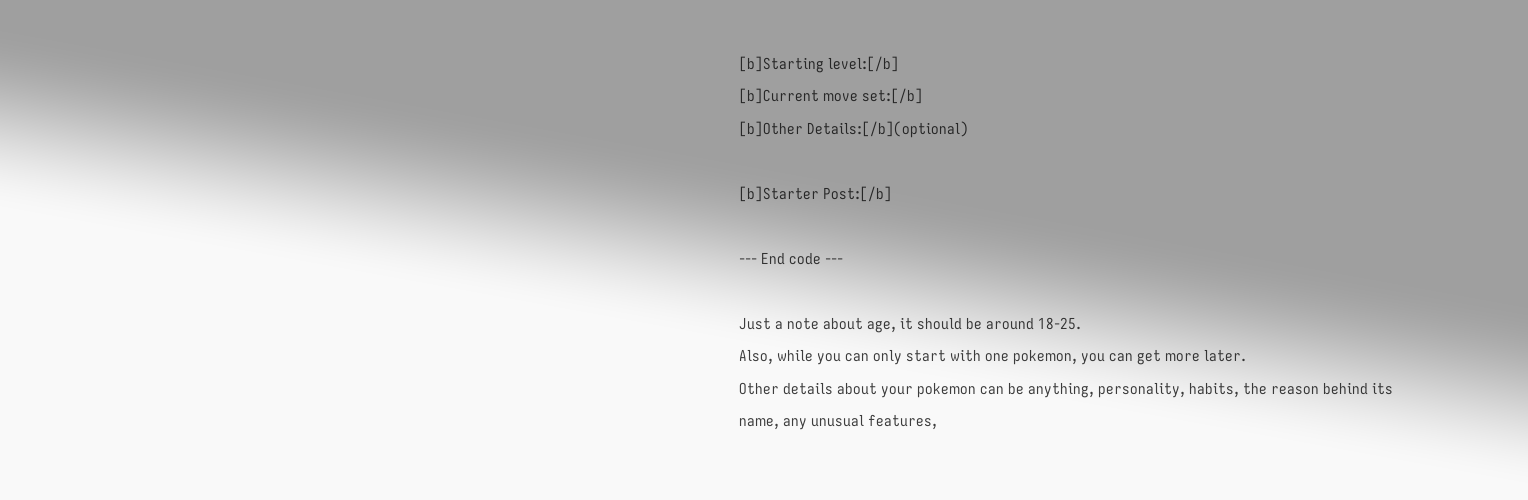[b]Starting level:[/b]
[b]Current move set:[/b]
[b]Other Details:[/b](optional)

[b]Starter Post:[/b]

--- End code ---

Just a note about age, it should be around 18-25.
Also, while you can only start with one pokemon, you can get more later.
Other details about your pokemon can be anything, personality, habits, the reason behind its name, any unusual features,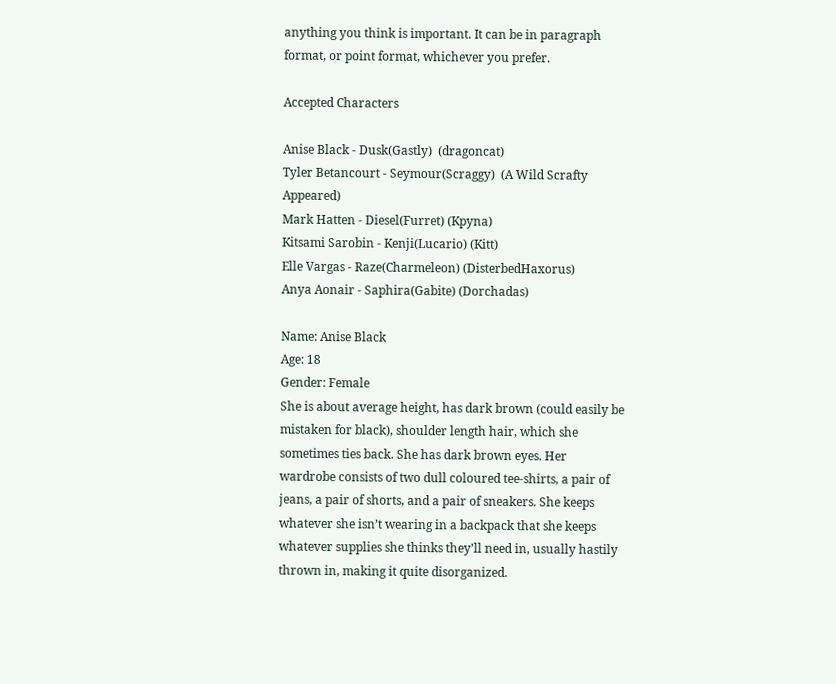anything you think is important. It can be in paragraph format, or point format, whichever you prefer.

Accepted Characters

Anise Black - Dusk(Gastly)  (dragoncat)
Tyler Betancourt - Seymour(Scraggy)  (A Wild Scrafty Appeared)
Mark Hatten - Diesel(Furret) (Kpyna)
Kitsami Sarobin - Kenji(Lucario) (Kitt)
Elle Vargas - Raze(Charmeleon) (DisterbedHaxorus)
Anya Aonair - Saphira(Gabite) (Dorchadas)

Name: Anise Black
Age: 18
Gender: Female
She is about average height, has dark brown (could easily be mistaken for black), shoulder length hair, which she sometimes ties back. She has dark brown eyes. Her wardrobe consists of two dull coloured tee-shirts, a pair of jeans, a pair of shorts, and a pair of sneakers. She keeps whatever she isn’t wearing in a backpack that she keeps whatever supplies she thinks they’ll need in, usually hastily thrown in, making it quite disorganized.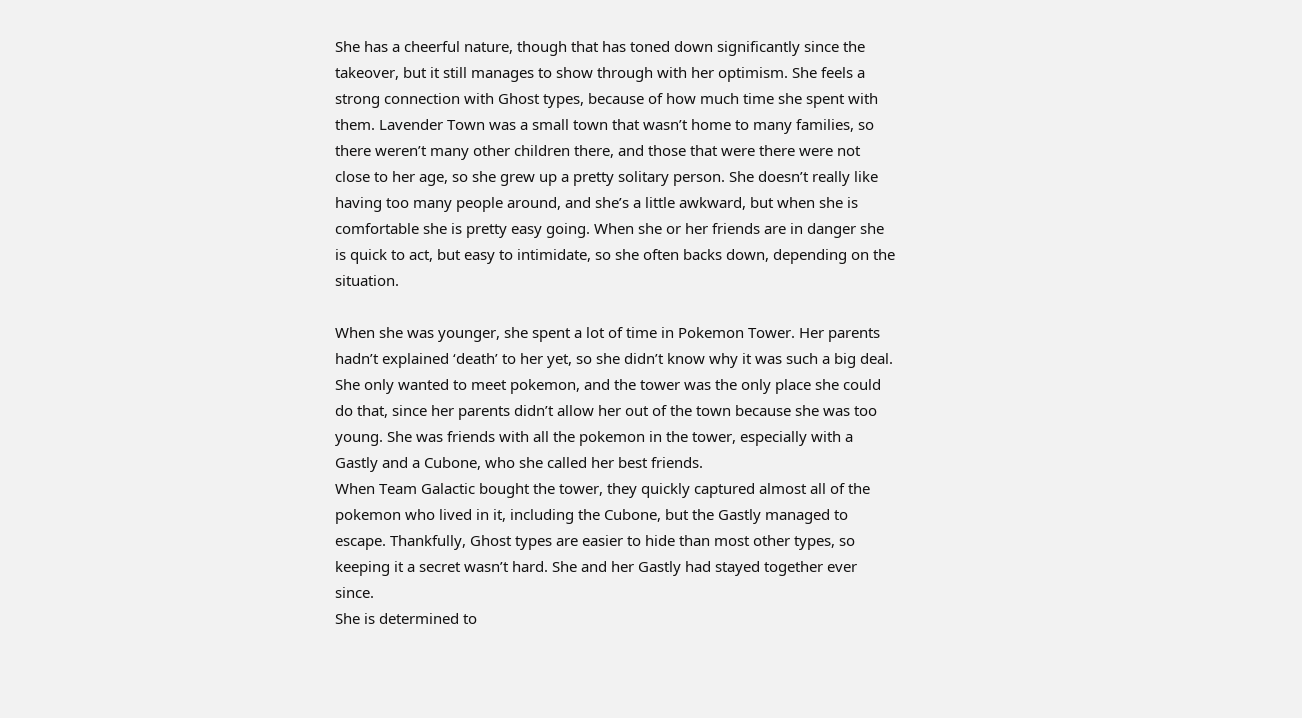She has a cheerful nature, though that has toned down significantly since the takeover, but it still manages to show through with her optimism. She feels a strong connection with Ghost types, because of how much time she spent with them. Lavender Town was a small town that wasn’t home to many families, so there weren’t many other children there, and those that were there were not close to her age, so she grew up a pretty solitary person. She doesn’t really like having too many people around, and she’s a little awkward, but when she is comfortable she is pretty easy going. When she or her friends are in danger she is quick to act, but easy to intimidate, so she often backs down, depending on the situation.

When she was younger, she spent a lot of time in Pokemon Tower. Her parents hadn’t explained ‘death’ to her yet, so she didn’t know why it was such a big deal. She only wanted to meet pokemon, and the tower was the only place she could do that, since her parents didn’t allow her out of the town because she was too young. She was friends with all the pokemon in the tower, especially with a Gastly and a Cubone, who she called her best friends.
When Team Galactic bought the tower, they quickly captured almost all of the pokemon who lived in it, including the Cubone, but the Gastly managed to escape. Thankfully, Ghost types are easier to hide than most other types, so keeping it a secret wasn’t hard. She and her Gastly had stayed together ever since.
She is determined to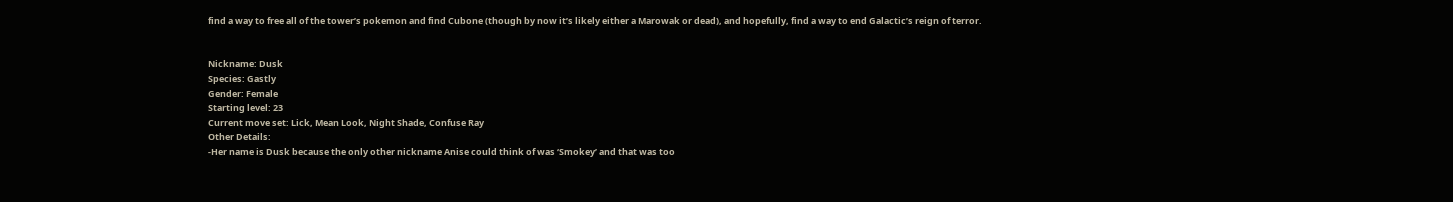find a way to free all of the tower’s pokemon and find Cubone (though by now it’s likely either a Marowak or dead), and hopefully, find a way to end Galactic’s reign of terror.


Nickname: Dusk
Species: Gastly
Gender: Female
Starting level: 23
Current move set: Lick, Mean Look, Night Shade, Confuse Ray
Other Details:
-Her name is Dusk because the only other nickname Anise could think of was ‘Smokey’ and that was too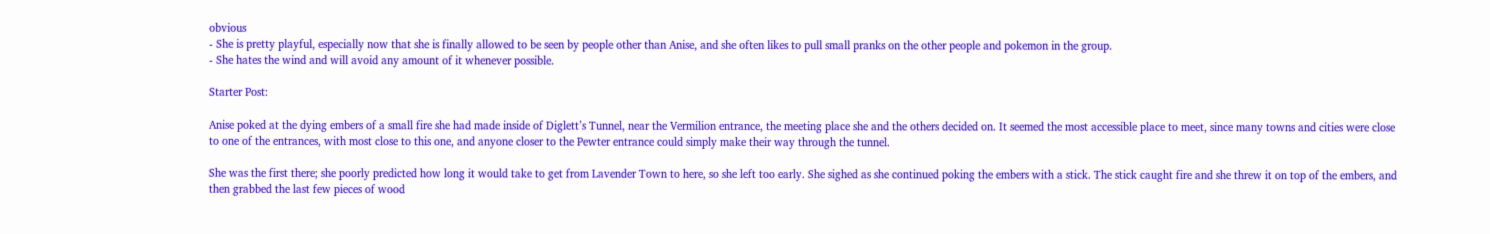obvious
- She is pretty playful, especially now that she is finally allowed to be seen by people other than Anise, and she often likes to pull small pranks on the other people and pokemon in the group.
- She hates the wind and will avoid any amount of it whenever possible.

Starter Post:

Anise poked at the dying embers of a small fire she had made inside of Diglett’s Tunnel, near the Vermilion entrance, the meeting place she and the others decided on. It seemed the most accessible place to meet, since many towns and cities were close to one of the entrances, with most close to this one, and anyone closer to the Pewter entrance could simply make their way through the tunnel.

She was the first there; she poorly predicted how long it would take to get from Lavender Town to here, so she left too early. She sighed as she continued poking the embers with a stick. The stick caught fire and she threw it on top of the embers, and then grabbed the last few pieces of wood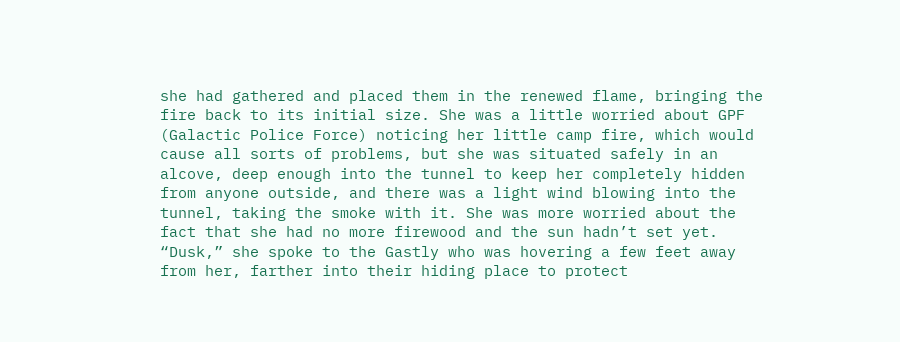she had gathered and placed them in the renewed flame, bringing the fire back to its initial size. She was a little worried about GPF (Galactic Police Force) noticing her little camp fire, which would cause all sorts of problems, but she was situated safely in an alcove, deep enough into the tunnel to keep her completely hidden from anyone outside, and there was a light wind blowing into the tunnel, taking the smoke with it. She was more worried about the fact that she had no more firewood and the sun hadn’t set yet.
“Dusk,” she spoke to the Gastly who was hovering a few feet away from her, farther into their hiding place to protect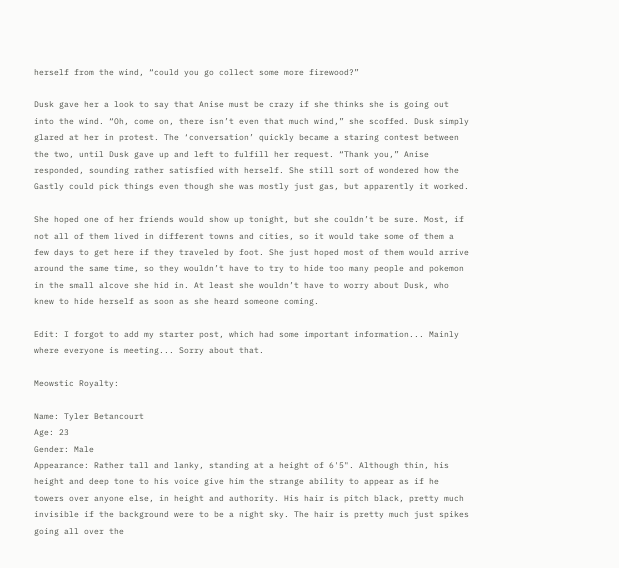herself from the wind, “could you go collect some more firewood?”

Dusk gave her a look to say that Anise must be crazy if she thinks she is going out into the wind. “Oh, come on, there isn’t even that much wind,” she scoffed. Dusk simply glared at her in protest. The ‘conversation’ quickly became a staring contest between the two, until Dusk gave up and left to fulfill her request. “Thank you,” Anise responded, sounding rather satisfied with herself. She still sort of wondered how the Gastly could pick things even though she was mostly just gas, but apparently it worked.

She hoped one of her friends would show up tonight, but she couldn’t be sure. Most, if not all of them lived in different towns and cities, so it would take some of them a few days to get here if they traveled by foot. She just hoped most of them would arrive around the same time, so they wouldn’t have to try to hide too many people and pokemon in the small alcove she hid in. At least she wouldn’t have to worry about Dusk, who knew to hide herself as soon as she heard someone coming.

Edit: I forgot to add my starter post, which had some important information... Mainly where everyone is meeting... Sorry about that.

Meowstic Royalty:

Name: Tyler Betancourt
Age: 23
Gender: Male
Appearance: Rather tall and lanky, standing at a height of 6'5". Although thin, his height and deep tone to his voice give him the strange ability to appear as if he towers over anyone else, in height and authority. His hair is pitch black, pretty much invisible if the background were to be a night sky. The hair is pretty much just spikes going all over the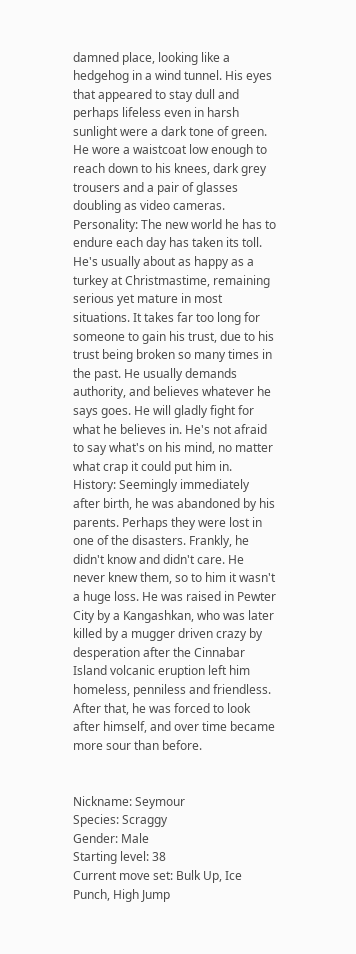damned place, looking like a hedgehog in a wind tunnel. His eyes that appeared to stay dull and perhaps lifeless even in harsh sunlight were a dark tone of green. He wore a waistcoat low enough to reach down to his knees, dark grey trousers and a pair of glasses doubling as video cameras.
Personality: The new world he has to endure each day has taken its toll. He's usually about as happy as a turkey at Christmastime, remaining serious yet mature in most situations. It takes far too long for someone to gain his trust, due to his trust being broken so many times in the past. He usually demands authority, and believes whatever he says goes. He will gladly fight for what he believes in. He's not afraid to say what's on his mind, no matter what crap it could put him in.
History: Seemingly immediately after birth, he was abandoned by his parents. Perhaps they were lost in one of the disasters. Frankly, he didn't know and didn't care. He never knew them, so to him it wasn't a huge loss. He was raised in Pewter City by a Kangashkan, who was later killed by a mugger driven crazy by desperation after the Cinnabar Island volcanic eruption left him homeless, penniless and friendless. After that, he was forced to look after himself, and over time became more sour than before.


Nickname: Seymour
Species: Scraggy
Gender: Male
Starting level: 38
Current move set: Bulk Up, Ice Punch, High Jump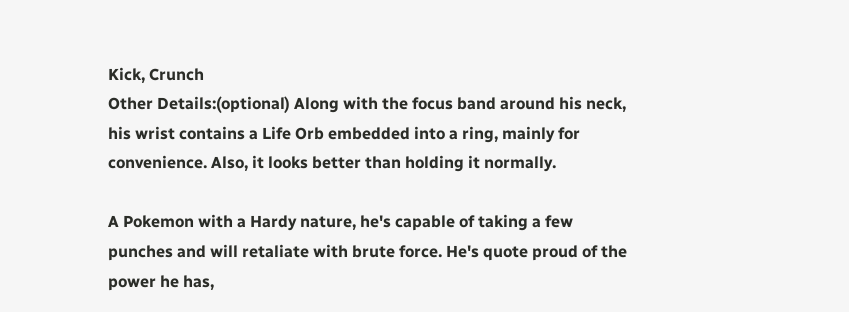Kick, Crunch
Other Details:(optional) Along with the focus band around his neck, his wrist contains a Life Orb embedded into a ring, mainly for convenience. Also, it looks better than holding it normally.

A Pokemon with a Hardy nature, he's capable of taking a few punches and will retaliate with brute force. He's quote proud of the power he has,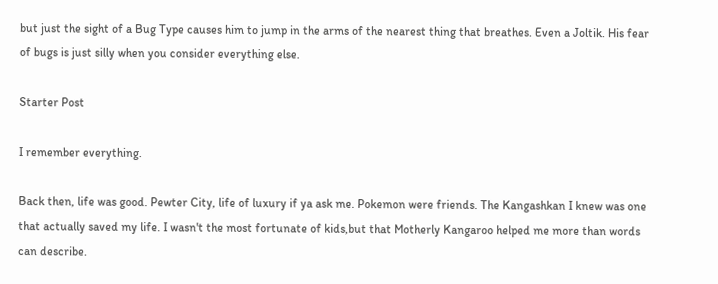but just the sight of a Bug Type causes him to jump in the arms of the nearest thing that breathes. Even a Joltik. His fear of bugs is just silly when you consider everything else.

Starter Post

I remember everything.

Back then, life was good. Pewter City, life of luxury if ya ask me. Pokemon were friends. The Kangashkan I knew was one that actually saved my life. I wasn't the most fortunate of kids,but that Motherly Kangaroo helped me more than words can describe.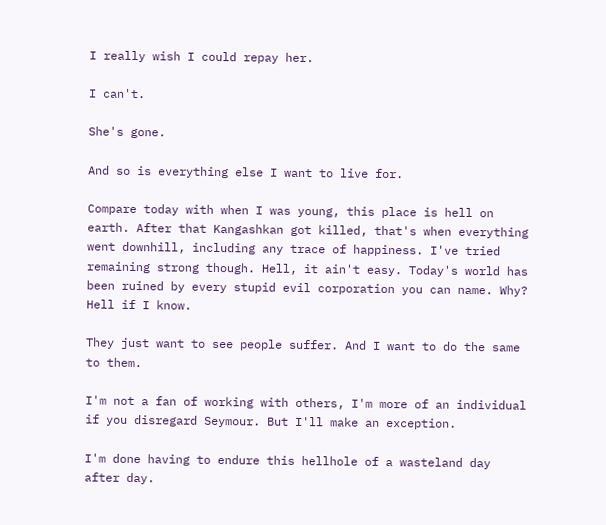I really wish I could repay her.

I can't.

She's gone.

And so is everything else I want to live for.

Compare today with when I was young, this place is hell on earth. After that Kangashkan got killed, that's when everything went downhill, including any trace of happiness. I've tried remaining strong though. Hell, it ain't easy. Today's world has been ruined by every stupid evil corporation you can name. Why? Hell if I know.

They just want to see people suffer. And I want to do the same to them.

I'm not a fan of working with others, I'm more of an individual if you disregard Seymour. But I'll make an exception.

I'm done having to endure this hellhole of a wasteland day after day.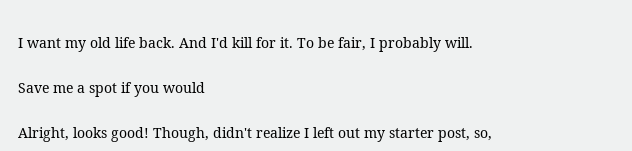I want my old life back. And I'd kill for it. To be fair, I probably will.

Save me a spot if you would

Alright, looks good! Though, didn't realize I left out my starter post, so,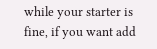while your starter is fine, if you want add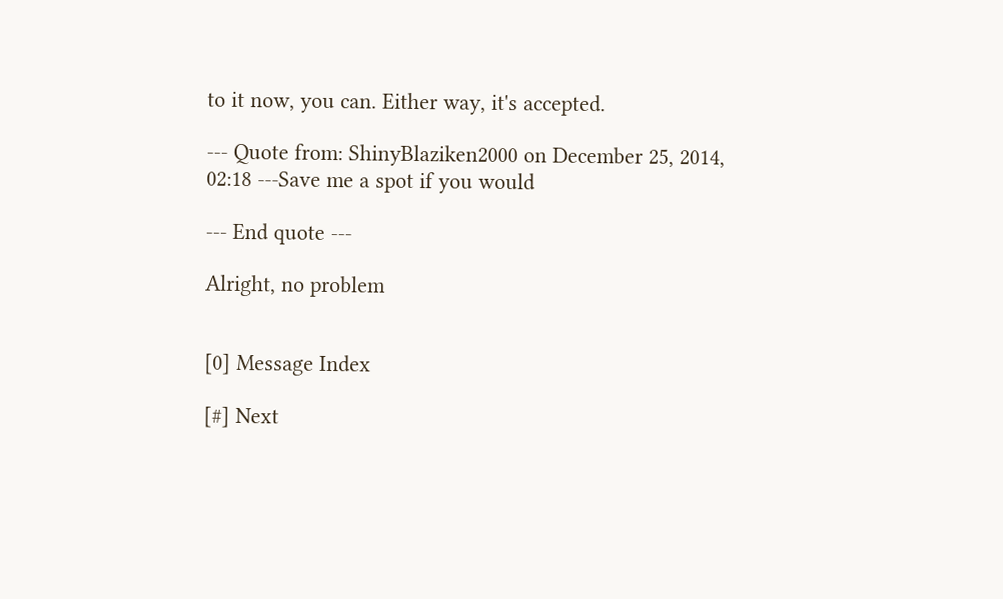to it now, you can. Either way, it's accepted.

--- Quote from: ShinyBlaziken2000 on December 25, 2014, 02:18 ---Save me a spot if you would

--- End quote ---

Alright, no problem


[0] Message Index

[#] Next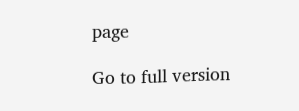page

Go to full version